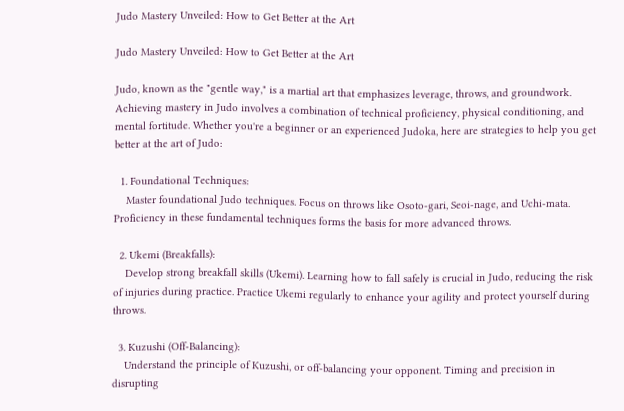Judo Mastery Unveiled: How to Get Better at the Art

Judo Mastery Unveiled: How to Get Better at the Art

Judo, known as the "gentle way," is a martial art that emphasizes leverage, throws, and groundwork. Achieving mastery in Judo involves a combination of technical proficiency, physical conditioning, and mental fortitude. Whether you're a beginner or an experienced Judoka, here are strategies to help you get better at the art of Judo:

  1. Foundational Techniques:
    Master foundational Judo techniques. Focus on throws like Osoto-gari, Seoi-nage, and Uchi-mata. Proficiency in these fundamental techniques forms the basis for more advanced throws.

  2. Ukemi (Breakfalls):
    Develop strong breakfall skills (Ukemi). Learning how to fall safely is crucial in Judo, reducing the risk of injuries during practice. Practice Ukemi regularly to enhance your agility and protect yourself during throws.

  3. Kuzushi (Off-Balancing):
    Understand the principle of Kuzushi, or off-balancing your opponent. Timing and precision in disrupting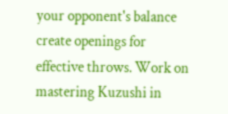your opponent's balance create openings for effective throws. Work on mastering Kuzushi in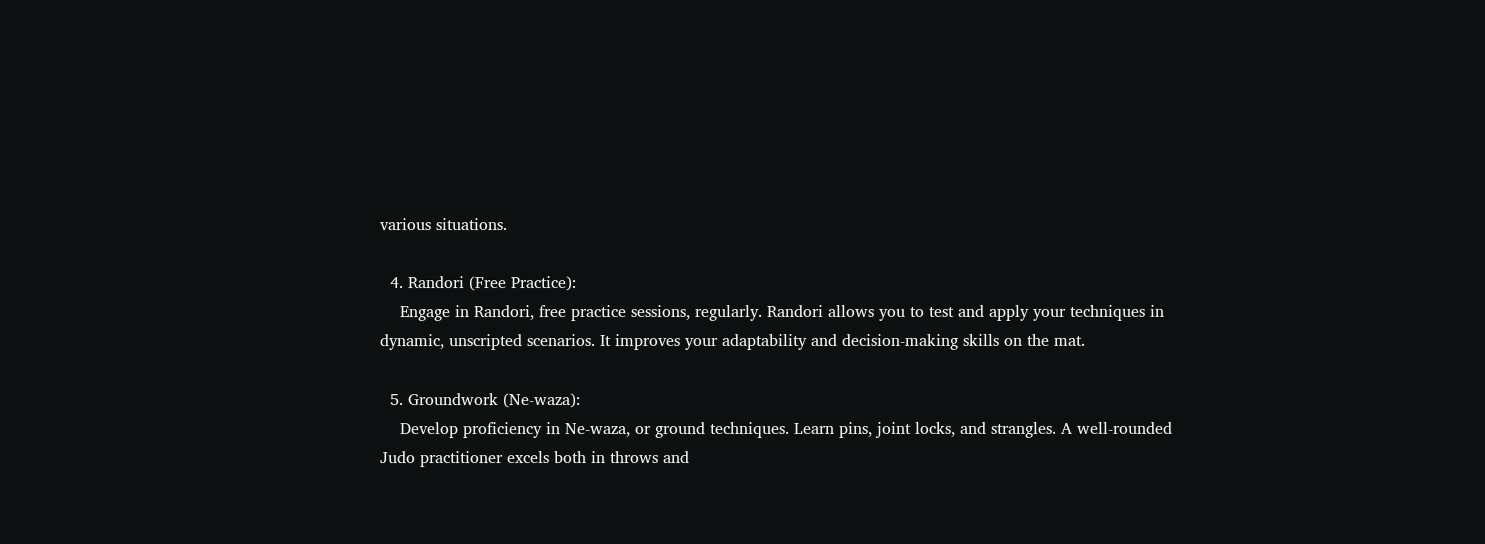various situations.

  4. Randori (Free Practice):
    Engage in Randori, free practice sessions, regularly. Randori allows you to test and apply your techniques in dynamic, unscripted scenarios. It improves your adaptability and decision-making skills on the mat.

  5. Groundwork (Ne-waza):
    Develop proficiency in Ne-waza, or ground techniques. Learn pins, joint locks, and strangles. A well-rounded Judo practitioner excels both in throws and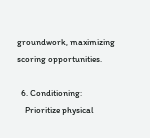groundwork, maximizing scoring opportunities.

  6. Conditioning:
    Prioritize physical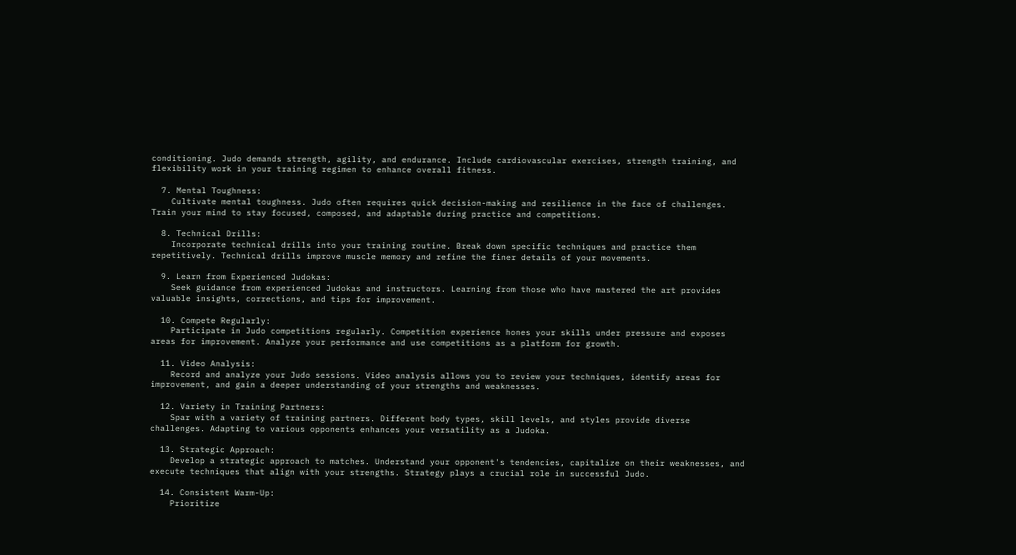conditioning. Judo demands strength, agility, and endurance. Include cardiovascular exercises, strength training, and flexibility work in your training regimen to enhance overall fitness.

  7. Mental Toughness:
    Cultivate mental toughness. Judo often requires quick decision-making and resilience in the face of challenges. Train your mind to stay focused, composed, and adaptable during practice and competitions.

  8. Technical Drills:
    Incorporate technical drills into your training routine. Break down specific techniques and practice them repetitively. Technical drills improve muscle memory and refine the finer details of your movements.

  9. Learn from Experienced Judokas:
    Seek guidance from experienced Judokas and instructors. Learning from those who have mastered the art provides valuable insights, corrections, and tips for improvement.

  10. Compete Regularly:
    Participate in Judo competitions regularly. Competition experience hones your skills under pressure and exposes areas for improvement. Analyze your performance and use competitions as a platform for growth.

  11. Video Analysis:
    Record and analyze your Judo sessions. Video analysis allows you to review your techniques, identify areas for improvement, and gain a deeper understanding of your strengths and weaknesses.

  12. Variety in Training Partners:
    Spar with a variety of training partners. Different body types, skill levels, and styles provide diverse challenges. Adapting to various opponents enhances your versatility as a Judoka.

  13. Strategic Approach:
    Develop a strategic approach to matches. Understand your opponent's tendencies, capitalize on their weaknesses, and execute techniques that align with your strengths. Strategy plays a crucial role in successful Judo.

  14. Consistent Warm-Up:
    Prioritize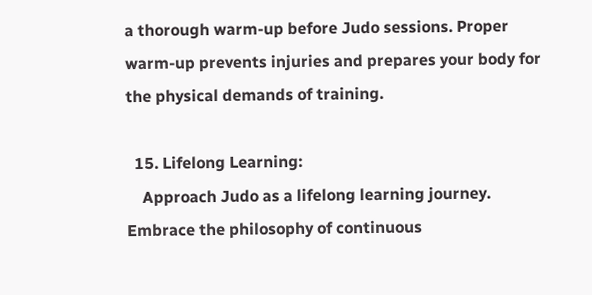a thorough warm-up before Judo sessions. Proper warm-up prevents injuries and prepares your body for the physical demands of training.

  15. Lifelong Learning:
    Approach Judo as a lifelong learning journey. Embrace the philosophy of continuous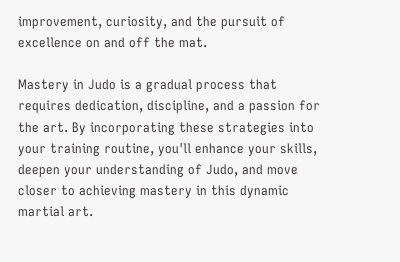improvement, curiosity, and the pursuit of excellence on and off the mat.

Mastery in Judo is a gradual process that requires dedication, discipline, and a passion for the art. By incorporating these strategies into your training routine, you'll enhance your skills, deepen your understanding of Judo, and move closer to achieving mastery in this dynamic martial art.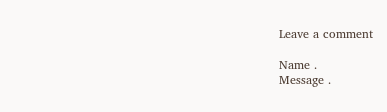Leave a comment

Name .
Message .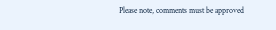Please note, comments must be approved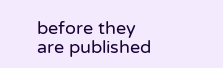before they are published